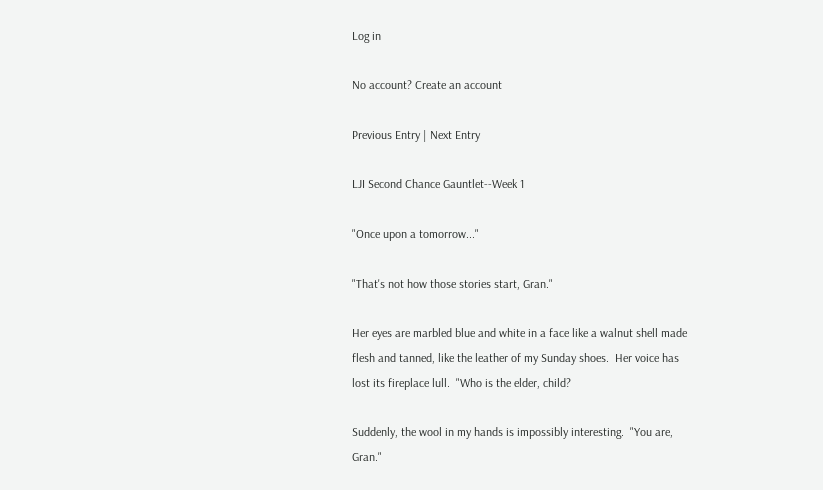Log in

No account? Create an account

Previous Entry | Next Entry

LJI Second Chance Gauntlet--Week 1

"Once upon a tomorrow..."

"That's not how those stories start, Gran."

Her eyes are marbled blue and white in a face like a walnut shell made flesh and tanned, like the leather of my Sunday shoes.  Her voice has lost its fireplace lull.  "Who is the elder, child?

Suddenly, the wool in my hands is impossibly interesting.  "You are, Gran."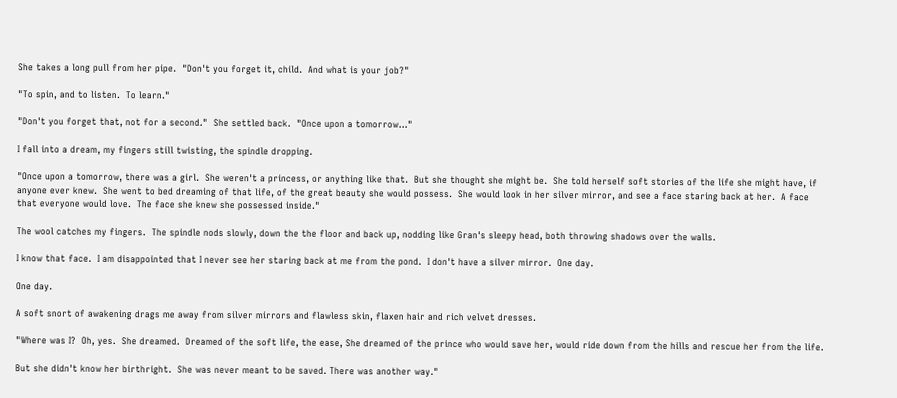She takes a long pull from her pipe.  "Don't you forget it, child.  And what is your job?"

"To spin, and to listen.  To learn."

"Don't you forget that, not for a second."  She settled back.  "Once upon a tomorrow..."

I fall into a dream, my fingers still twisting, the spindle dropping.

"Once upon a tomorrow, there was a girl.  She weren't a princess, or anything like that.  But she thought she might be.  She told herself soft stories of the life she might have, if anyone ever knew.  She went to bed dreaming of that life, of the great beauty she would possess.  She would look in her silver mirror, and see a face staring back at her.  A face that everyone would love.  The face she knew she possessed inside."

The wool catches my fingers.  The spindle nods slowly, down the the floor and back up, nodding like Gran's sleepy head, both throwing shadows over the walls.

I know that face.  I am disappointed that I never see her staring back at me from the pond.  I don't have a silver mirror.  One day.

One day.

A soft snort of awakening drags me away from silver mirrors and flawless skin, flaxen hair and rich velvet dresses.

"Where was I?  Oh, yes.  She dreamed.  Dreamed of the soft life, the ease, She dreamed of the prince who would save her, would ride down from the hills and rescue her from the life.

But she didn't know her birthright.  She was never meant to be saved. There was another way."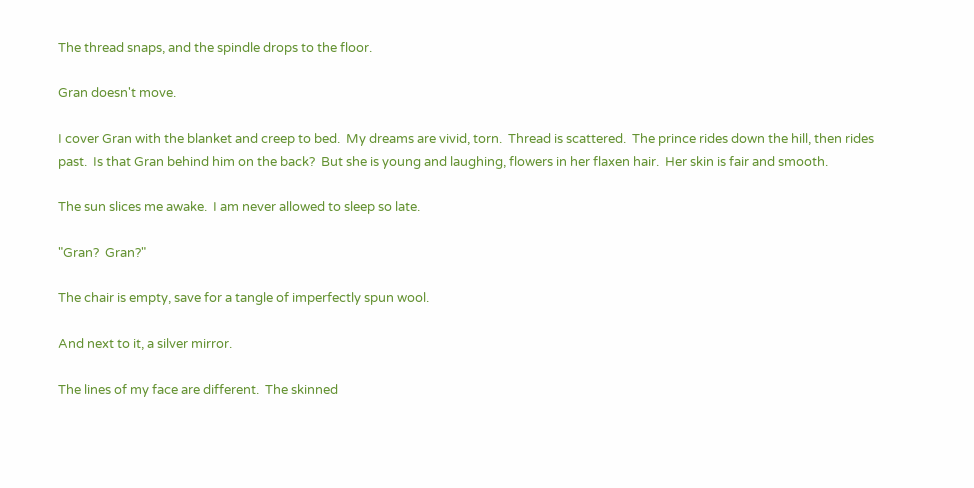The thread snaps, and the spindle drops to the floor.

Gran doesn't move.

I cover Gran with the blanket and creep to bed.  My dreams are vivid, torn.  Thread is scattered.  The prince rides down the hill, then rides past.  Is that Gran behind him on the back?  But she is young and laughing, flowers in her flaxen hair.  Her skin is fair and smooth.

The sun slices me awake.  I am never allowed to sleep so late.

"Gran?  Gran?"

The chair is empty, save for a tangle of imperfectly spun wool.

And next to it, a silver mirror.

The lines of my face are different.  The skinned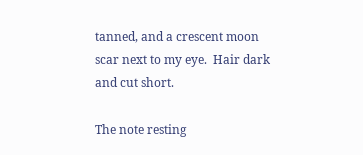tanned, and a crescent moon scar next to my eye.  Hair dark and cut short.

The note resting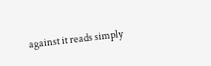against it reads simply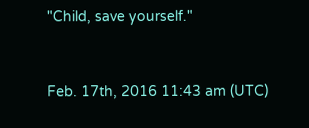"Child, save yourself."


Feb. 17th, 2016 11:43 am (UTC)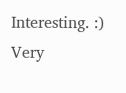Interesting. :) Very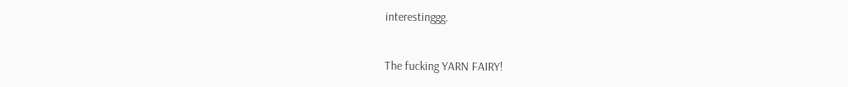interestinggg.


The fucking YARN FAIRY!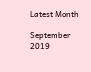Latest Month

September 2019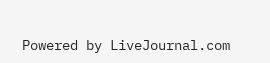Powered by LiveJournal.com